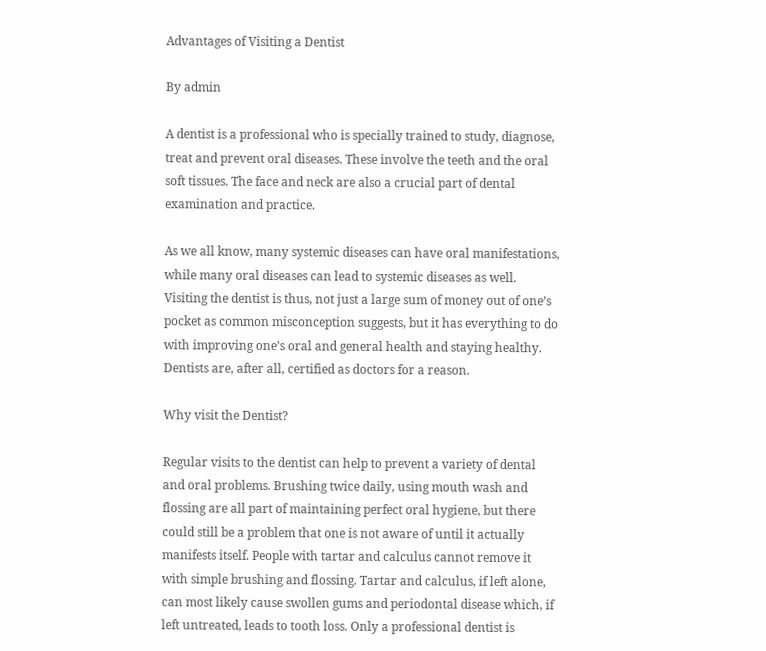Advantages of Visiting a Dentist

By admin

A dentist is a professional who is specially trained to study, diagnose, treat and prevent oral diseases. These involve the teeth and the oral soft tissues. The face and neck are also a crucial part of dental examination and practice.

As we all know, many systemic diseases can have oral manifestations, while many oral diseases can lead to systemic diseases as well. Visiting the dentist is thus, not just a large sum of money out of one’s pocket as common misconception suggests, but it has everything to do with improving one’s oral and general health and staying healthy. Dentists are, after all, certified as doctors for a reason.

Why visit the Dentist?

Regular visits to the dentist can help to prevent a variety of dental and oral problems. Brushing twice daily, using mouth wash and flossing are all part of maintaining perfect oral hygiene, but there could still be a problem that one is not aware of until it actually manifests itself. People with tartar and calculus cannot remove it with simple brushing and flossing. Tartar and calculus, if left alone, can most likely cause swollen gums and periodontal disease which, if left untreated, leads to tooth loss. Only a professional dentist is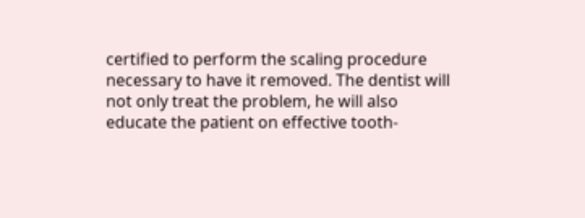certified to perform the scaling procedure necessary to have it removed. The dentist will not only treat the problem, he will also educate the patient on effective tooth-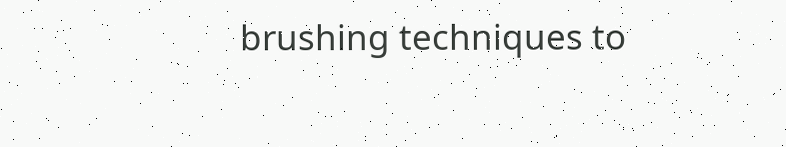brushing techniques to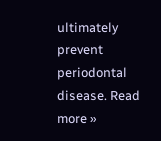ultimately prevent periodontal disease. Read more »